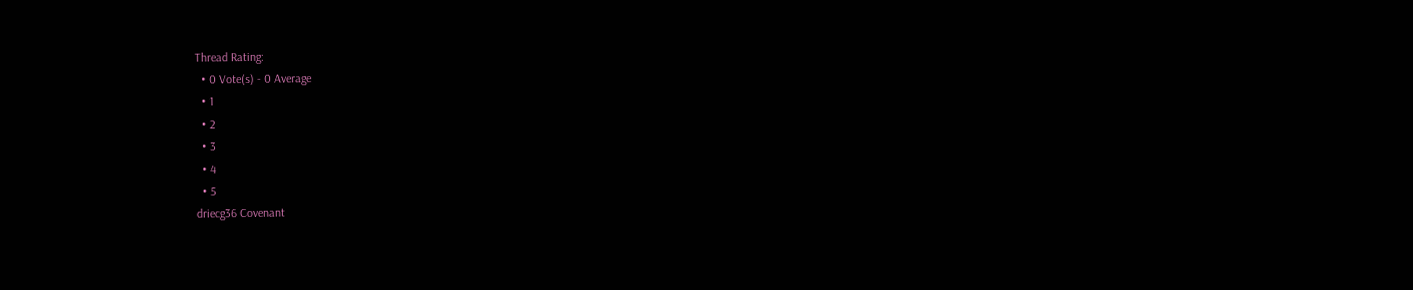Thread Rating:
  • 0 Vote(s) - 0 Average
  • 1
  • 2
  • 3
  • 4
  • 5
driecg36 Covenant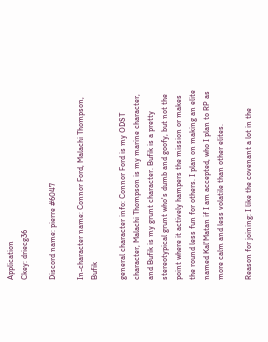Application
Ckey: driecg36

Discord name: pierre #6047

In-character name: Connor Ford, Malachi Thompson, Bufik

general character info: Connor Ford is my ODST character, Malachi Thompson is my marine character, and Bufik is my grunt character. Bufik is a pretty stereotypical grunt who's dumb and goofy, but not the point where it actively hampers the mission or makes the round less fun for others. I plan on making an elite named Kal'Matan if I am accepted, who I plan to RP as more calm and less volatile than other elites.

Reason for joining: I like the covenant a lot in the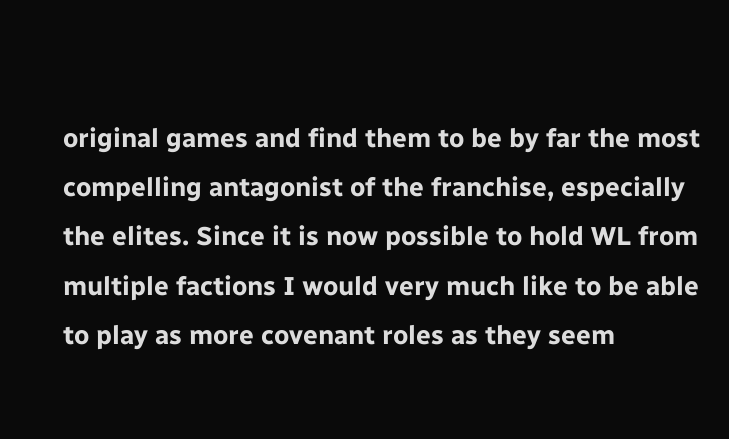original games and find them to be by far the most compelling antagonist of the franchise, especially the elites. Since it is now possible to hold WL from multiple factions I would very much like to be able to play as more covenant roles as they seem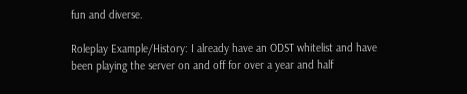fun and diverse.

Roleplay Example/History: I already have an ODST whitelist and have been playing the server on and off for over a year and half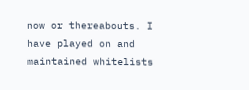now or thereabouts. I have played on and maintained whitelists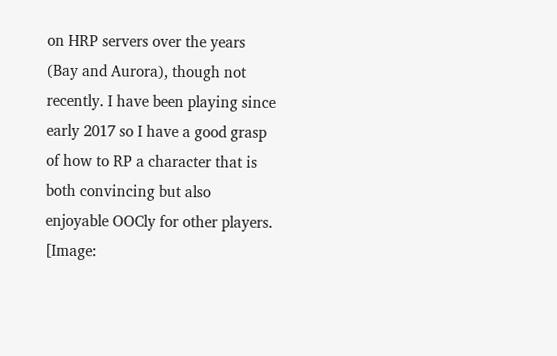on HRP servers over the years (Bay and Aurora), though not recently. I have been playing since early 2017 so I have a good grasp of how to RP a character that is both convincing but also enjoyable OOCly for other players.
[Image: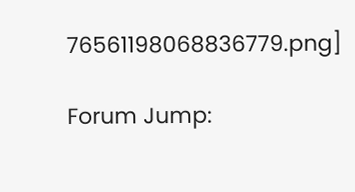76561198068836779.png]

Forum Jump: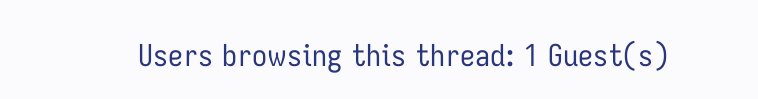Users browsing this thread: 1 Guest(s)